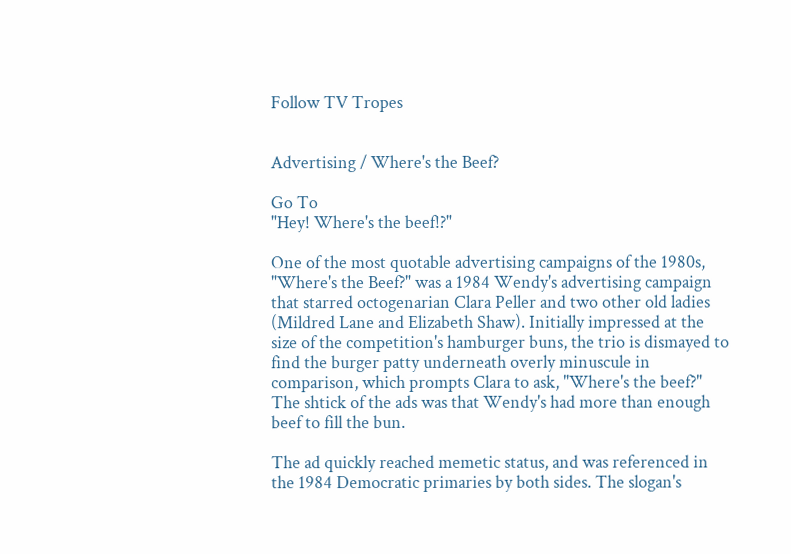Follow TV Tropes


Advertising / Where's the Beef?

Go To
"Hey! Where's the beef!?"

One of the most quotable advertising campaigns of the 1980s, "Where's the Beef?" was a 1984 Wendy's advertising campaign that starred octogenarian Clara Peller and two other old ladies (Mildred Lane and Elizabeth Shaw). Initially impressed at the size of the competition's hamburger buns, the trio is dismayed to find the burger patty underneath overly minuscule in comparison, which prompts Clara to ask, "Where's the beef?" The shtick of the ads was that Wendy's had more than enough beef to fill the bun.

The ad quickly reached memetic status, and was referenced in the 1984 Democratic primaries by both sides. The slogan's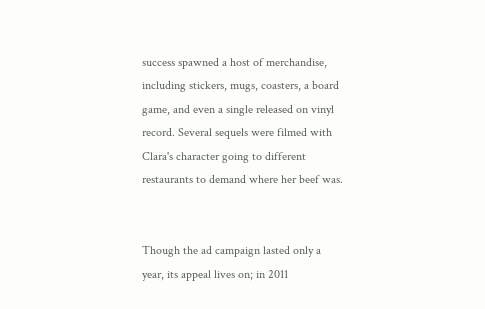success spawned a host of merchandise, including stickers, mugs, coasters, a board game, and even a single released on vinyl record. Several sequels were filmed with Clara's character going to different restaurants to demand where her beef was.


Though the ad campaign lasted only a year, its appeal lives on; in 2011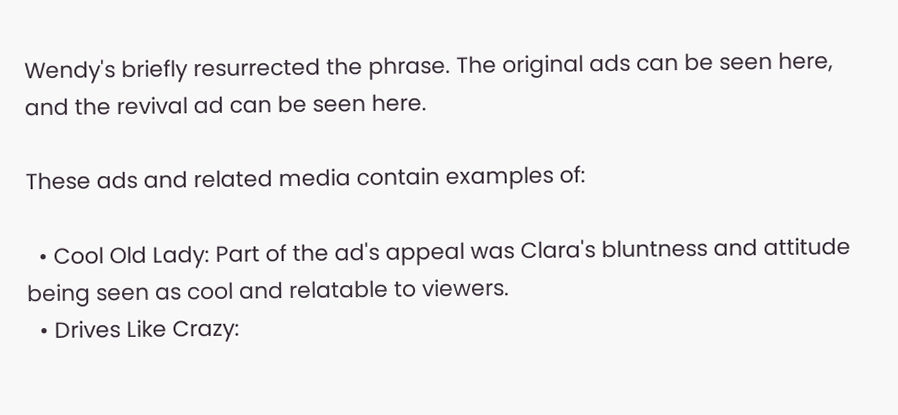Wendy's briefly resurrected the phrase. The original ads can be seen here, and the revival ad can be seen here.

These ads and related media contain examples of:

  • Cool Old Lady: Part of the ad's appeal was Clara's bluntness and attitude being seen as cool and relatable to viewers.
  • Drives Like Crazy: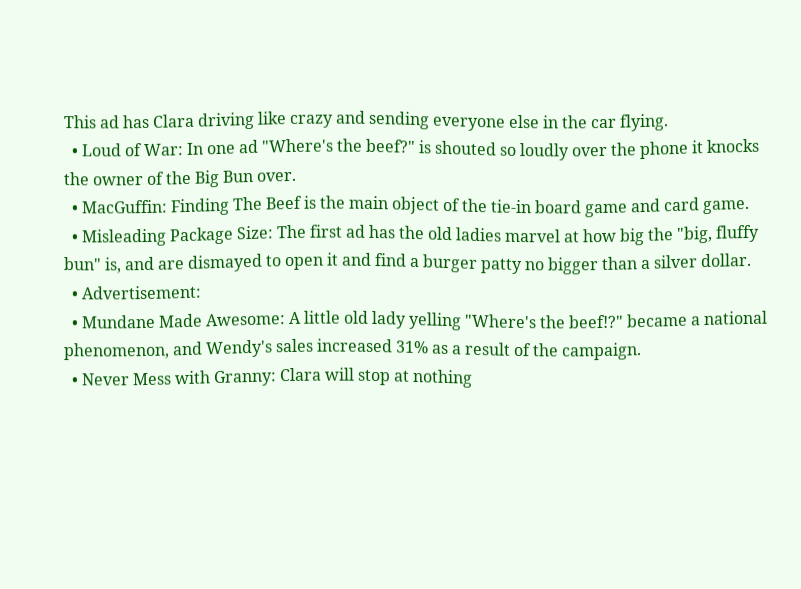This ad has Clara driving like crazy and sending everyone else in the car flying.
  • Loud of War: In one ad "Where's the beef?" is shouted so loudly over the phone it knocks the owner of the Big Bun over.
  • MacGuffin: Finding The Beef is the main object of the tie-in board game and card game.
  • Misleading Package Size: The first ad has the old ladies marvel at how big the "big, fluffy bun" is, and are dismayed to open it and find a burger patty no bigger than a silver dollar.
  • Advertisement:
  • Mundane Made Awesome: A little old lady yelling "Where's the beef!?" became a national phenomenon, and Wendy's sales increased 31% as a result of the campaign.
  • Never Mess with Granny: Clara will stop at nothing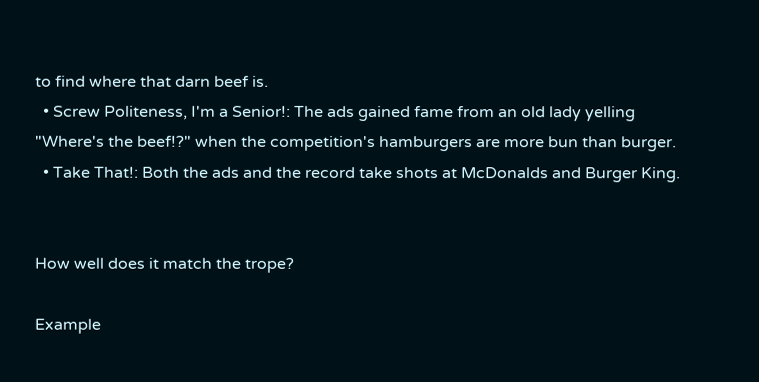to find where that darn beef is.
  • Screw Politeness, I'm a Senior!: The ads gained fame from an old lady yelling "Where's the beef!?" when the competition's hamburgers are more bun than burger.
  • Take That!: Both the ads and the record take shots at McDonalds and Burger King.


How well does it match the trope?

Example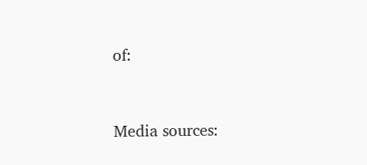of:


Media sources: